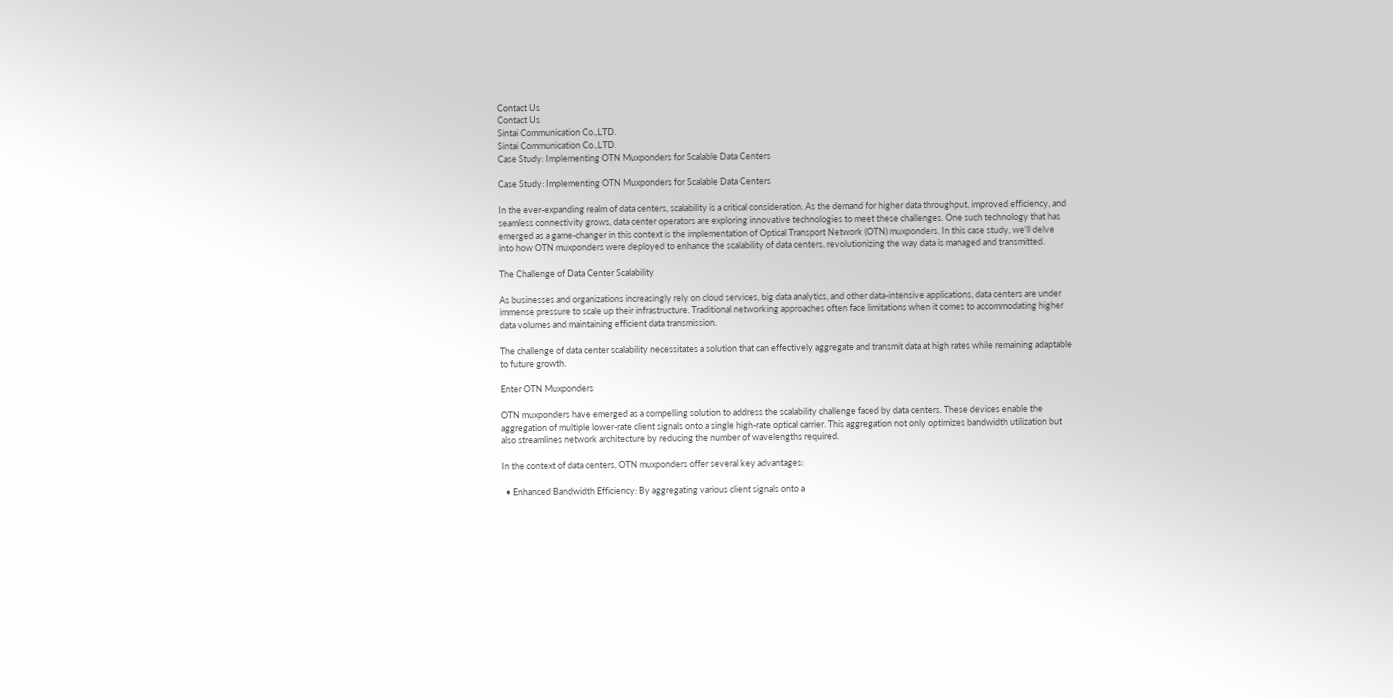Contact Us
Contact Us
Sintai Communication Co.,LTD.
Sintai Communication Co.,LTD.
Case Study: Implementing OTN Muxponders for Scalable Data Centers

Case Study: Implementing OTN Muxponders for Scalable Data Centers

In the ever-expanding realm of data centers, scalability is a critical consideration. As the demand for higher data throughput, improved efficiency, and seamless connectivity grows, data center operators are exploring innovative technologies to meet these challenges. One such technology that has emerged as a game-changer in this context is the implementation of Optical Transport Network (OTN) muxponders. In this case study, we'll delve into how OTN muxponders were deployed to enhance the scalability of data centers, revolutionizing the way data is managed and transmitted.

The Challenge of Data Center Scalability

As businesses and organizations increasingly rely on cloud services, big data analytics, and other data-intensive applications, data centers are under immense pressure to scale up their infrastructure. Traditional networking approaches often face limitations when it comes to accommodating higher data volumes and maintaining efficient data transmission.

The challenge of data center scalability necessitates a solution that can effectively aggregate and transmit data at high rates while remaining adaptable to future growth.

Enter OTN Muxponders

OTN muxponders have emerged as a compelling solution to address the scalability challenge faced by data centers. These devices enable the aggregation of multiple lower-rate client signals onto a single high-rate optical carrier. This aggregation not only optimizes bandwidth utilization but also streamlines network architecture by reducing the number of wavelengths required.

In the context of data centers, OTN muxponders offer several key advantages:

  • Enhanced Bandwidth Efficiency: By aggregating various client signals onto a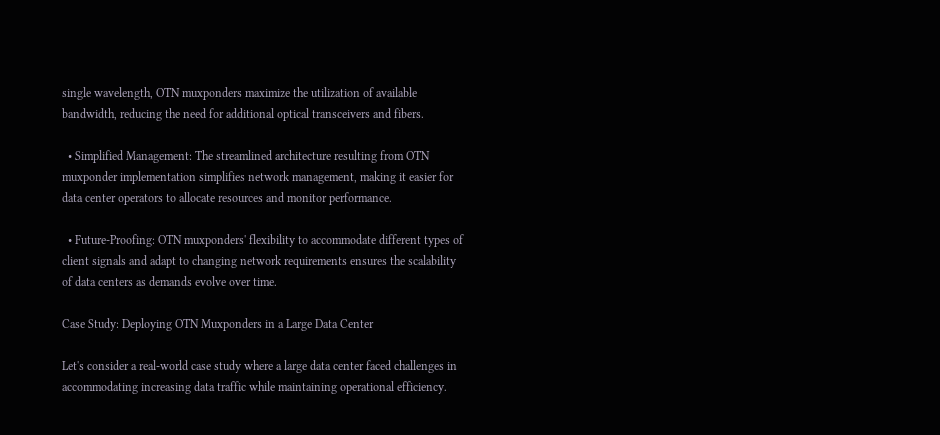single wavelength, OTN muxponders maximize the utilization of available bandwidth, reducing the need for additional optical transceivers and fibers.

  • Simplified Management: The streamlined architecture resulting from OTN muxponder implementation simplifies network management, making it easier for data center operators to allocate resources and monitor performance.

  • Future-Proofing: OTN muxponders' flexibility to accommodate different types of client signals and adapt to changing network requirements ensures the scalability of data centers as demands evolve over time.

Case Study: Deploying OTN Muxponders in a Large Data Center

Let's consider a real-world case study where a large data center faced challenges in accommodating increasing data traffic while maintaining operational efficiency.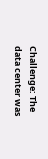Challenge: The data center was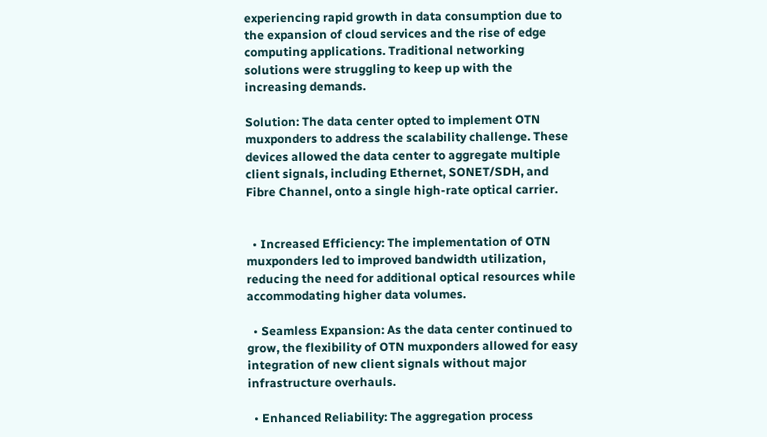experiencing rapid growth in data consumption due to the expansion of cloud services and the rise of edge computing applications. Traditional networking solutions were struggling to keep up with the increasing demands.

Solution: The data center opted to implement OTN muxponders to address the scalability challenge. These devices allowed the data center to aggregate multiple client signals, including Ethernet, SONET/SDH, and Fibre Channel, onto a single high-rate optical carrier.


  • Increased Efficiency: The implementation of OTN muxponders led to improved bandwidth utilization, reducing the need for additional optical resources while accommodating higher data volumes.

  • Seamless Expansion: As the data center continued to grow, the flexibility of OTN muxponders allowed for easy integration of new client signals without major infrastructure overhauls.

  • Enhanced Reliability: The aggregation process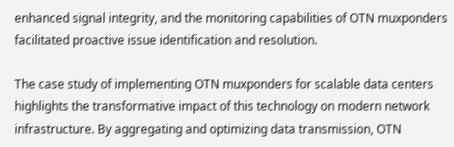enhanced signal integrity, and the monitoring capabilities of OTN muxponders facilitated proactive issue identification and resolution.

The case study of implementing OTN muxponders for scalable data centers highlights the transformative impact of this technology on modern network infrastructure. By aggregating and optimizing data transmission, OTN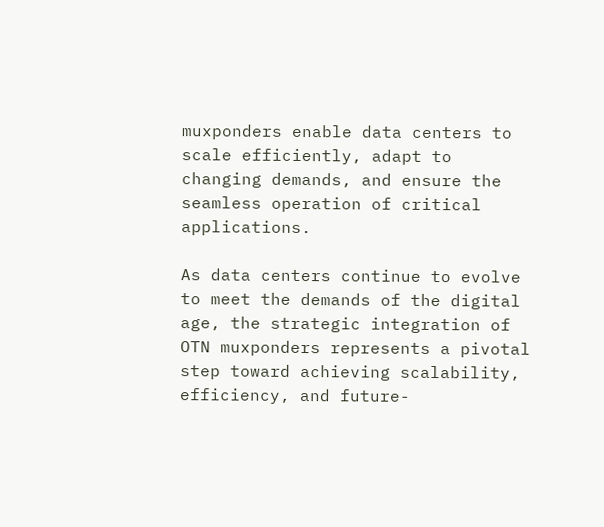muxponders enable data centers to scale efficiently, adapt to changing demands, and ensure the seamless operation of critical applications.

As data centers continue to evolve to meet the demands of the digital age, the strategic integration of OTN muxponders represents a pivotal step toward achieving scalability, efficiency, and future-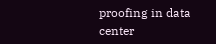proofing in data center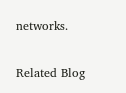networks.

Related Blog